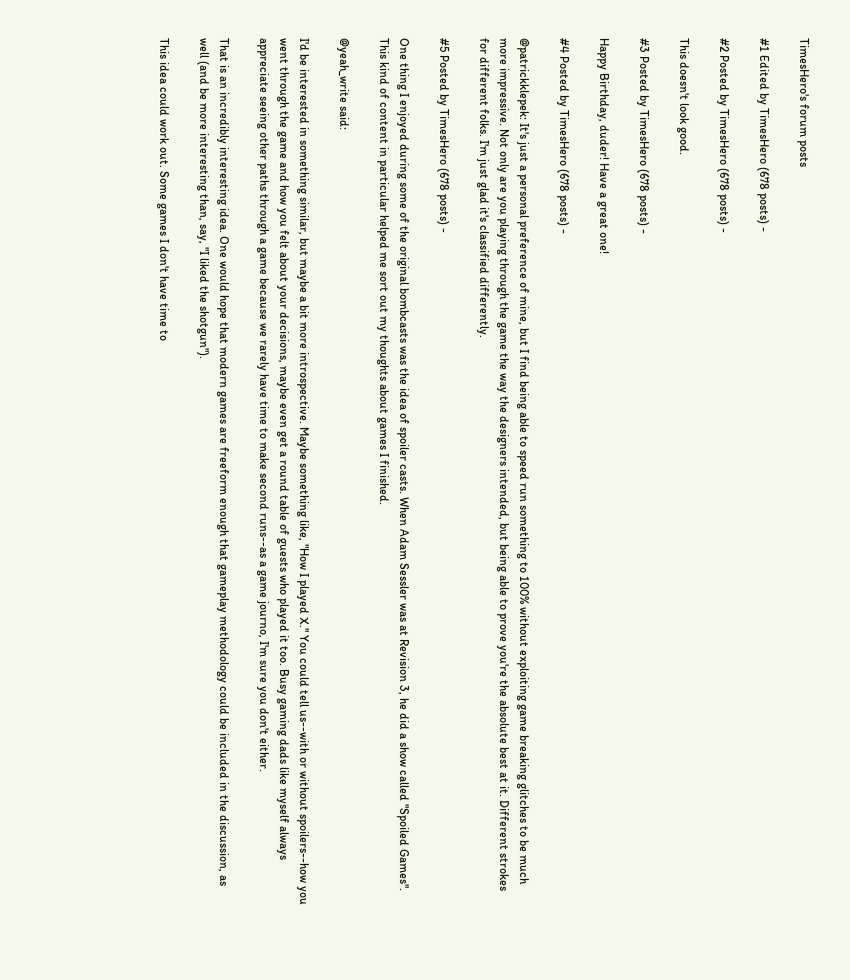TimesHero's forum posts

#1 Edited by TimesHero (678 posts) -

#2 Posted by TimesHero (678 posts) -

This doesn't look good.

#3 Posted by TimesHero (678 posts) -

Happy Birthday, duder! Have a great one!

#4 Posted by TimesHero (678 posts) -

@patrickklepek: It's just a personal preference of mine, but I find being able to speed run something to 100% without exploiting game breaking glitches to be much more impressive. Not only are you playing through the game the way the designers intended, but being able to prove you're the absolute best at it. Different strokes for different folks. I'm just glad it's classified differently.

#5 Posted by TimesHero (678 posts) -

One thing I enjoyed during some of the original bombcasts was the idea of spoiler casts. When Adam Sessler was at Revision 3, he did a show called "Spoiled Games". This kind of content in particular helped me sort out my thoughts about games I finished.

@yeah_write said:

I'd be interested in something similar, but maybe a bit more introspective. Maybe something like, "How I played X." You could tell us--with or without spoilers--how you went through the game and how you felt about your decisions, maybe even get a round table of guests who played it too. Busy gaming dads like myself always appreciate seeing other paths through a game because we rarely have time to make second runs--as a game journo, I'm sure you don't either.

That is an incredibly interesting idea. One would hope that modern games are freeform enough that gameplay methodology could be included in the discussion, as well (and be more interesting than, say, "I liked the shotgun").

This idea could work out. Some games I don't have time to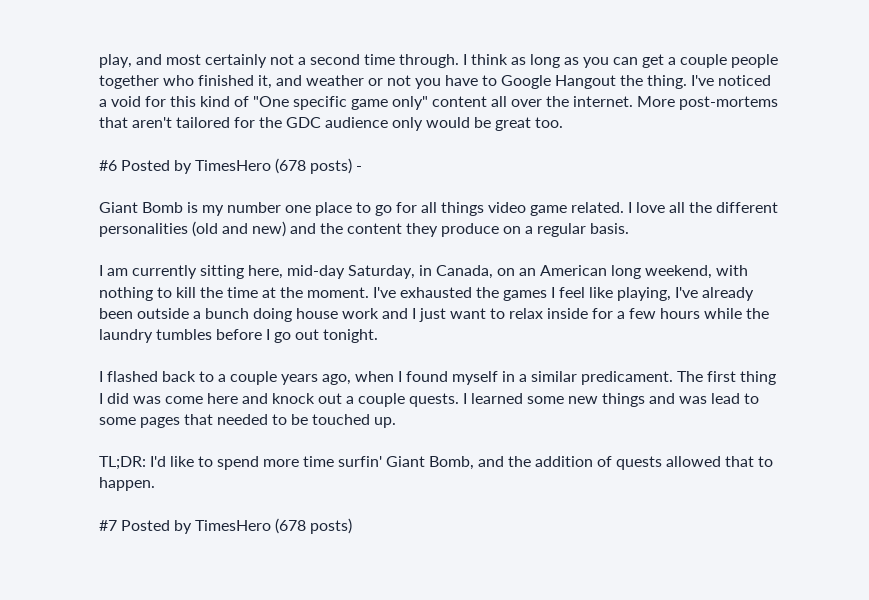play, and most certainly not a second time through. I think as long as you can get a couple people together who finished it, and weather or not you have to Google Hangout the thing. I've noticed a void for this kind of "One specific game only" content all over the internet. More post-mortems that aren't tailored for the GDC audience only would be great too.

#6 Posted by TimesHero (678 posts) -

Giant Bomb is my number one place to go for all things video game related. I love all the different personalities (old and new) and the content they produce on a regular basis.

I am currently sitting here, mid-day Saturday, in Canada, on an American long weekend, with nothing to kill the time at the moment. I've exhausted the games I feel like playing, I've already been outside a bunch doing house work and I just want to relax inside for a few hours while the laundry tumbles before I go out tonight.

I flashed back to a couple years ago, when I found myself in a similar predicament. The first thing I did was come here and knock out a couple quests. I learned some new things and was lead to some pages that needed to be touched up.

TL;DR: I'd like to spend more time surfin' Giant Bomb, and the addition of quests allowed that to happen.

#7 Posted by TimesHero (678 posts)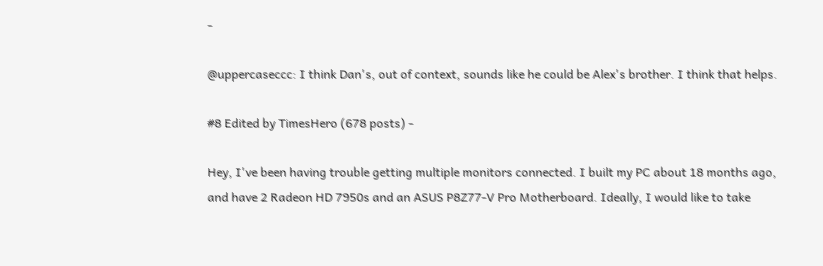-

@uppercaseccc: I think Dan's, out of context, sounds like he could be Alex's brother. I think that helps.

#8 Edited by TimesHero (678 posts) -

Hey, I've been having trouble getting multiple monitors connected. I built my PC about 18 months ago, and have 2 Radeon HD 7950s and an ASUS P8Z77-V Pro Motherboard. Ideally, I would like to take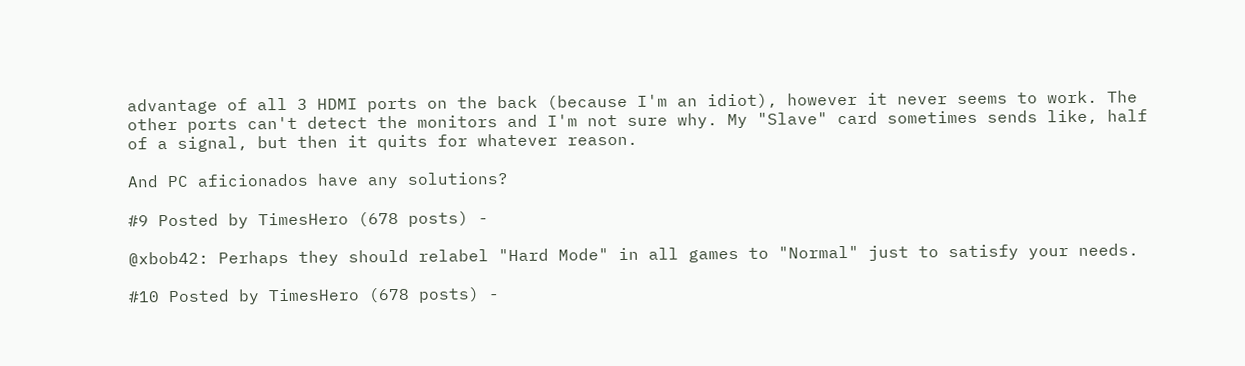advantage of all 3 HDMI ports on the back (because I'm an idiot), however it never seems to work. The other ports can't detect the monitors and I'm not sure why. My "Slave" card sometimes sends like, half of a signal, but then it quits for whatever reason.

And PC aficionados have any solutions?

#9 Posted by TimesHero (678 posts) -

@xbob42: Perhaps they should relabel "Hard Mode" in all games to "Normal" just to satisfy your needs.

#10 Posted by TimesHero (678 posts) -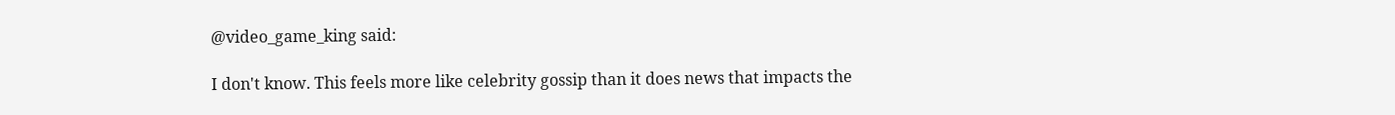@video_game_king said:

I don't know. This feels more like celebrity gossip than it does news that impacts the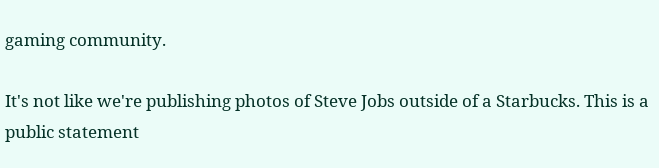gaming community.

It's not like we're publishing photos of Steve Jobs outside of a Starbucks. This is a public statement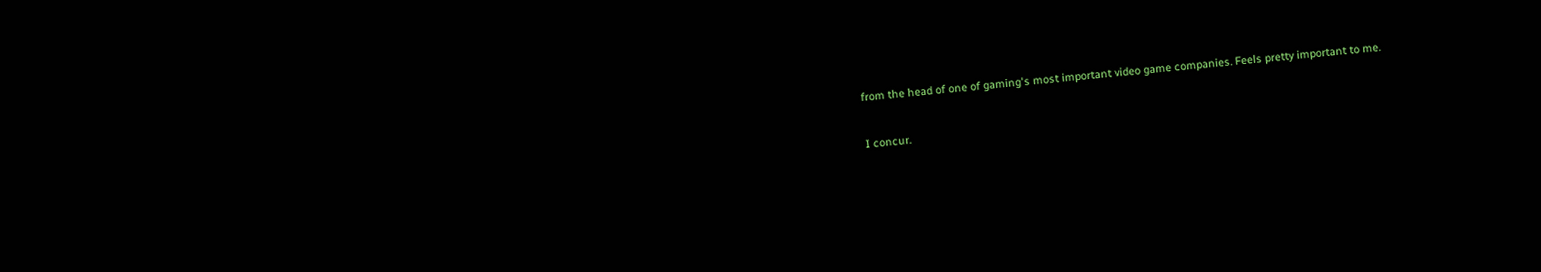from the head of one of gaming's most important video game companies. Feels pretty important to me.

I concur.